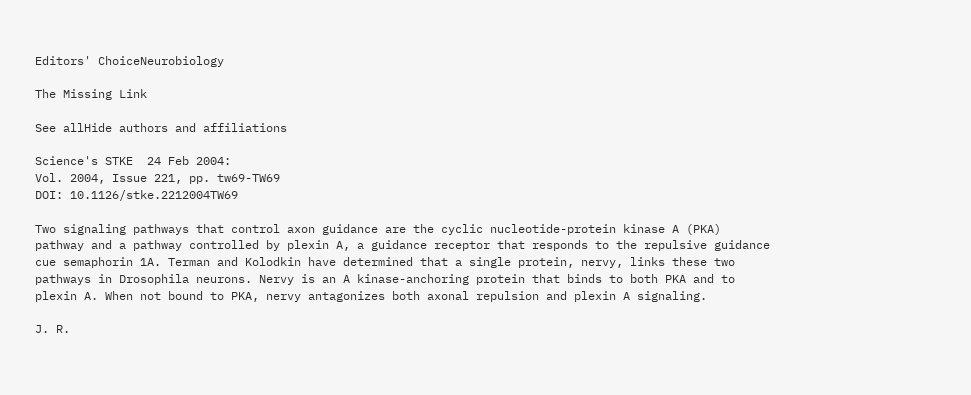Editors' ChoiceNeurobiology

The Missing Link

See allHide authors and affiliations

Science's STKE  24 Feb 2004:
Vol. 2004, Issue 221, pp. tw69-TW69
DOI: 10.1126/stke.2212004TW69

Two signaling pathways that control axon guidance are the cyclic nucleotide-protein kinase A (PKA) pathway and a pathway controlled by plexin A, a guidance receptor that responds to the repulsive guidance cue semaphorin 1A. Terman and Kolodkin have determined that a single protein, nervy, links these two pathways in Drosophila neurons. Nervy is an A kinase-anchoring protein that binds to both PKA and to plexin A. When not bound to PKA, nervy antagonizes both axonal repulsion and plexin A signaling.

J. R.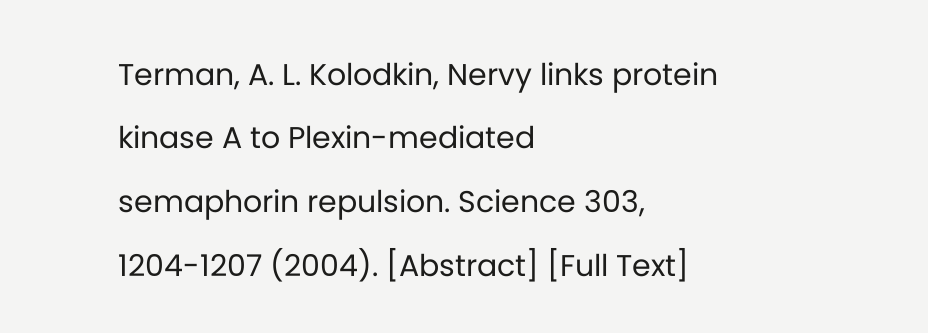Terman, A. L. Kolodkin, Nervy links protein kinase A to Plexin-mediated semaphorin repulsion. Science 303, 1204-1207 (2004). [Abstract] [Full Text]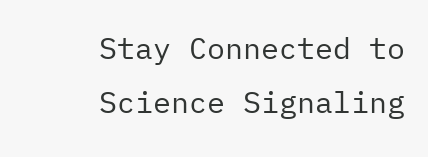Stay Connected to Science Signaling